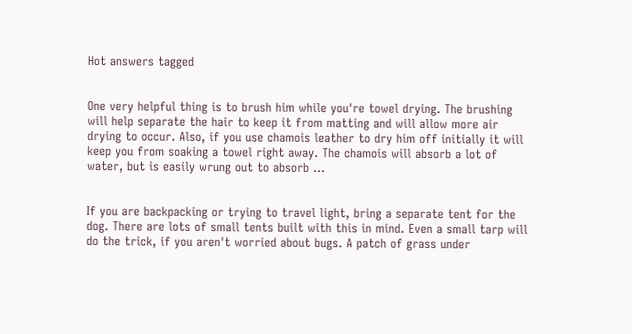Hot answers tagged


One very helpful thing is to brush him while you're towel drying. The brushing will help separate the hair to keep it from matting and will allow more air drying to occur. Also, if you use chamois leather to dry him off initially it will keep you from soaking a towel right away. The chamois will absorb a lot of water, but is easily wrung out to absorb ...


If you are backpacking or trying to travel light, bring a separate tent for the dog. There are lots of small tents built with this in mind. Even a small tarp will do the trick, if you aren't worried about bugs. A patch of grass under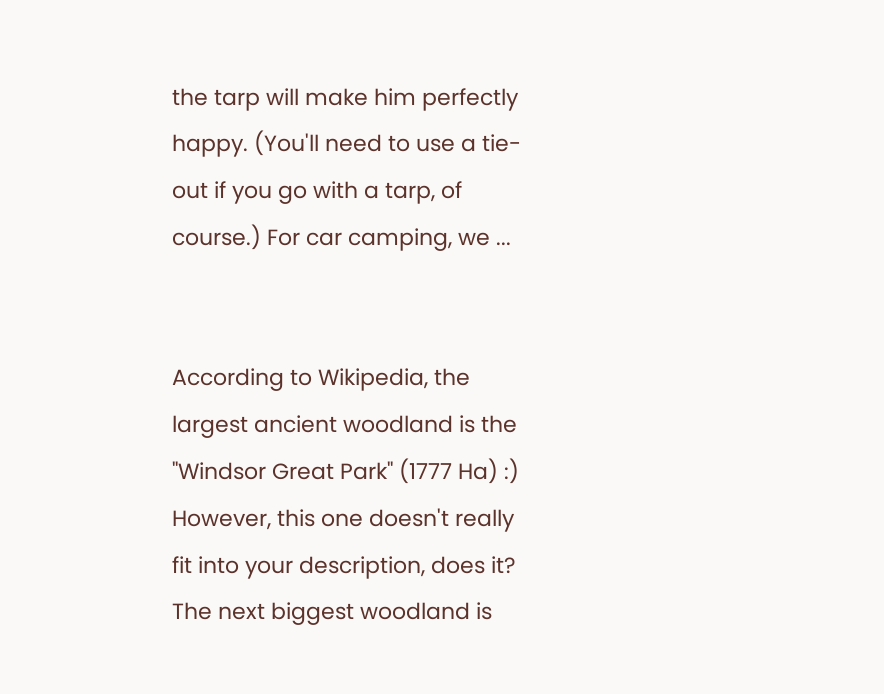the tarp will make him perfectly happy. (You'll need to use a tie-out if you go with a tarp, of course.) For car camping, we ...


According to Wikipedia, the largest ancient woodland is the "Windsor Great Park" (1777 Ha) :) However, this one doesn't really fit into your description, does it? The next biggest woodland is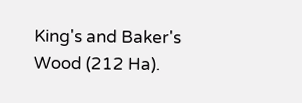King's and Baker's Wood (212 Ha).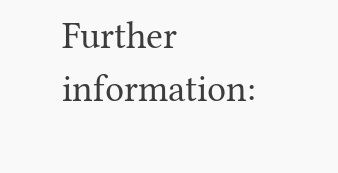Further information: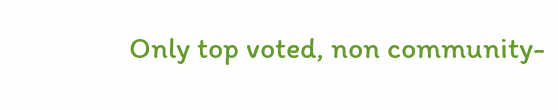Only top voted, non community-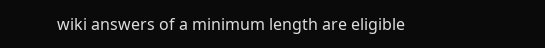wiki answers of a minimum length are eligible